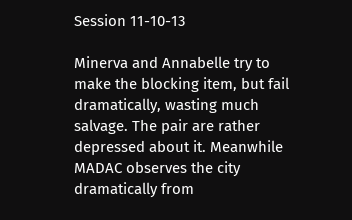Session 11-10-13

Minerva and Annabelle try to make the blocking item, but fail dramatically, wasting much salvage. The pair are rather depressed about it. Meanwhile MADAC observes the city dramatically from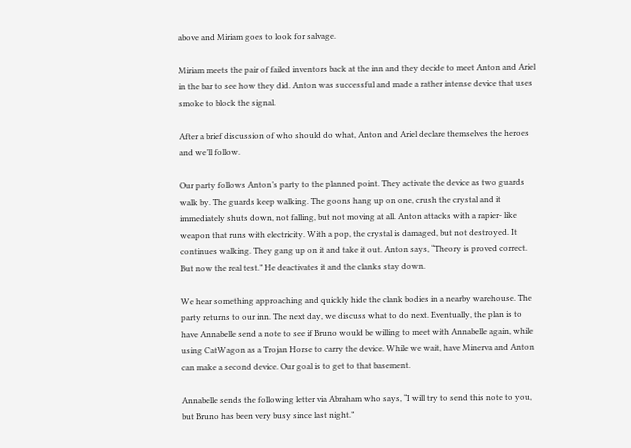above and Miriam goes to look for salvage.

Miriam meets the pair of failed inventors back at the inn and they decide to meet Anton and Ariel in the bar to see how they did. Anton was successful and made a rather intense device that uses smoke to block the signal.

After a brief discussion of who should do what, Anton and Ariel declare themselves the heroes and we’ll follow.

Our party follows Anton’s party to the planned point. They activate the device as two guards walk by. The guards keep walking. The goons hang up on one, crush the crystal and it immediately shuts down, not falling, but not moving at all. Anton attacks with a rapier- like weapon that runs with electricity. With a pop, the crystal is damaged, but not destroyed. It continues walking. They gang up on it and take it out. Anton says, “Theory is proved correct. But now the real test.” He deactivates it and the clanks stay down.

We hear something approaching and quickly hide the clank bodies in a nearby warehouse. The party returns to our inn. The next day, we discuss what to do next. Eventually, the plan is to have Annabelle send a note to see if Bruno would be willing to meet with Annabelle again, while using CatWagon as a Trojan Horse to carry the device. While we wait, have Minerva and Anton can make a second device. Our goal is to get to that basement.

Annabelle sends the following letter via Abraham who says, “I will try to send this note to you, but Bruno has been very busy since last night.”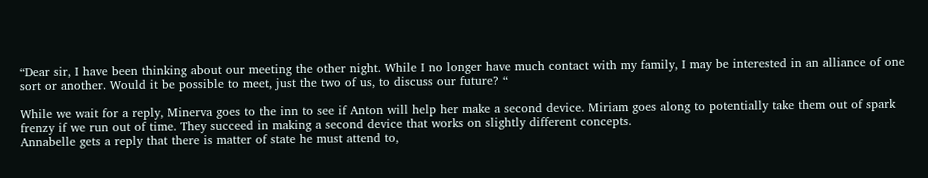“Dear sir, I have been thinking about our meeting the other night. While I no longer have much contact with my family, I may be interested in an alliance of one sort or another. Would it be possible to meet, just the two of us, to discuss our future? “

While we wait for a reply, Minerva goes to the inn to see if Anton will help her make a second device. Miriam goes along to potentially take them out of spark frenzy if we run out of time. They succeed in making a second device that works on slightly different concepts.
Annabelle gets a reply that there is matter of state he must attend to,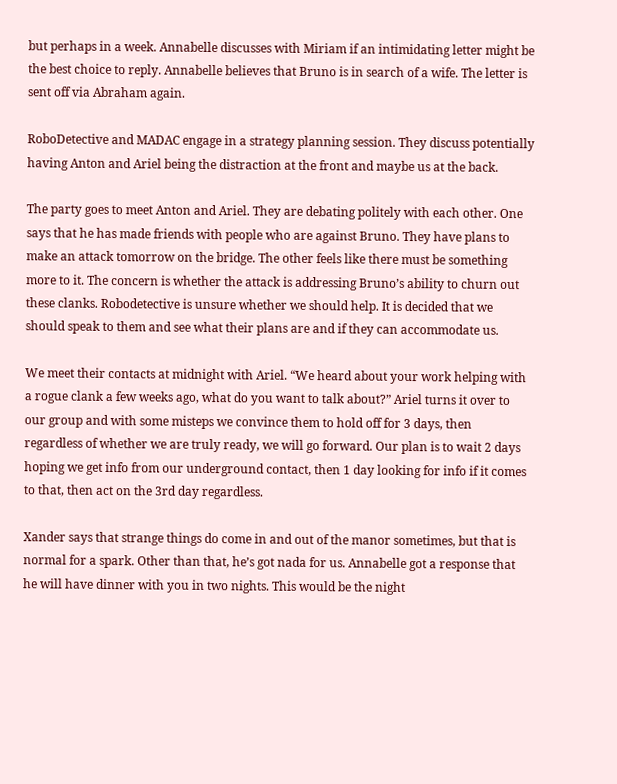but perhaps in a week. Annabelle discusses with Miriam if an intimidating letter might be the best choice to reply. Annabelle believes that Bruno is in search of a wife. The letter is sent off via Abraham again.

RoboDetective and MADAC engage in a strategy planning session. They discuss potentially having Anton and Ariel being the distraction at the front and maybe us at the back.

The party goes to meet Anton and Ariel. They are debating politely with each other. One says that he has made friends with people who are against Bruno. They have plans to make an attack tomorrow on the bridge. The other feels like there must be something more to it. The concern is whether the attack is addressing Bruno’s ability to churn out these clanks. Robodetective is unsure whether we should help. It is decided that we should speak to them and see what their plans are and if they can accommodate us.

We meet their contacts at midnight with Ariel. “We heard about your work helping with a rogue clank a few weeks ago, what do you want to talk about?” Ariel turns it over to our group and with some misteps we convince them to hold off for 3 days, then regardless of whether we are truly ready, we will go forward. Our plan is to wait 2 days hoping we get info from our underground contact, then 1 day looking for info if it comes to that, then act on the 3rd day regardless.

Xander says that strange things do come in and out of the manor sometimes, but that is normal for a spark. Other than that, he’s got nada for us. Annabelle got a response that he will have dinner with you in two nights. This would be the night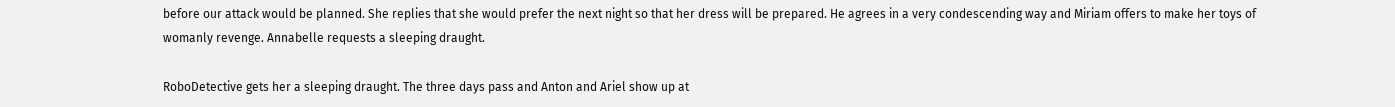before our attack would be planned. She replies that she would prefer the next night so that her dress will be prepared. He agrees in a very condescending way and Miriam offers to make her toys of womanly revenge. Annabelle requests a sleeping draught.

RoboDetective gets her a sleeping draught. The three days pass and Anton and Ariel show up at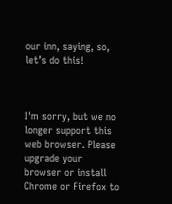our inn, saying, so, let’s do this!



I'm sorry, but we no longer support this web browser. Please upgrade your browser or install Chrome or Firefox to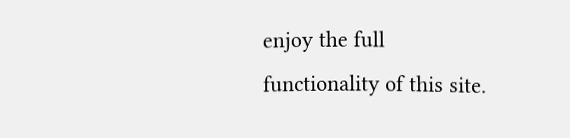enjoy the full functionality of this site.